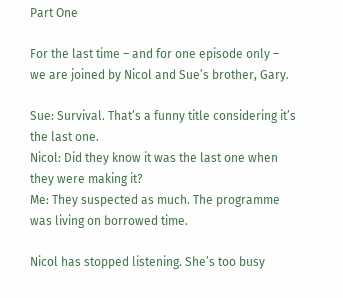Part One

For the last time – and for one episode only – we are joined by Nicol and Sue’s brother, Gary.

Sue: Survival. That’s a funny title considering it’s the last one.
Nicol: Did they know it was the last one when they were making it?
Me: They suspected as much. The programme was living on borrowed time.

Nicol has stopped listening. She’s too busy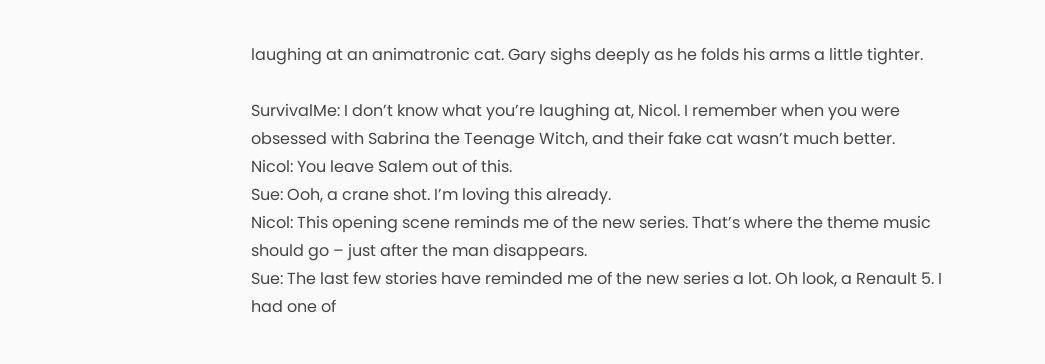laughing at an animatronic cat. Gary sighs deeply as he folds his arms a little tighter.

SurvivalMe: I don’t know what you’re laughing at, Nicol. I remember when you were obsessed with Sabrina the Teenage Witch, and their fake cat wasn’t much better.
Nicol: You leave Salem out of this.
Sue: Ooh, a crane shot. I’m loving this already.
Nicol: This opening scene reminds me of the new series. That’s where the theme music should go – just after the man disappears.
Sue: The last few stories have reminded me of the new series a lot. Oh look, a Renault 5. I had one of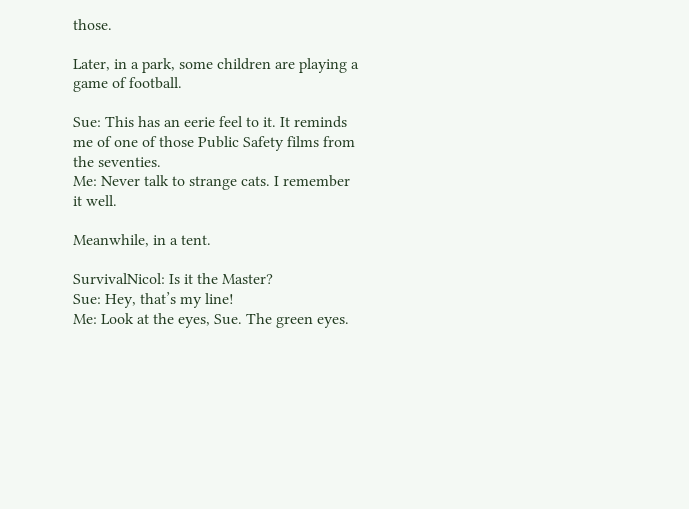those.

Later, in a park, some children are playing a game of football.

Sue: This has an eerie feel to it. It reminds me of one of those Public Safety films from the seventies.
Me: Never talk to strange cats. I remember it well.

Meanwhile, in a tent.

SurvivalNicol: Is it the Master?
Sue: Hey, that’s my line!
Me: Look at the eyes, Sue. The green eyes.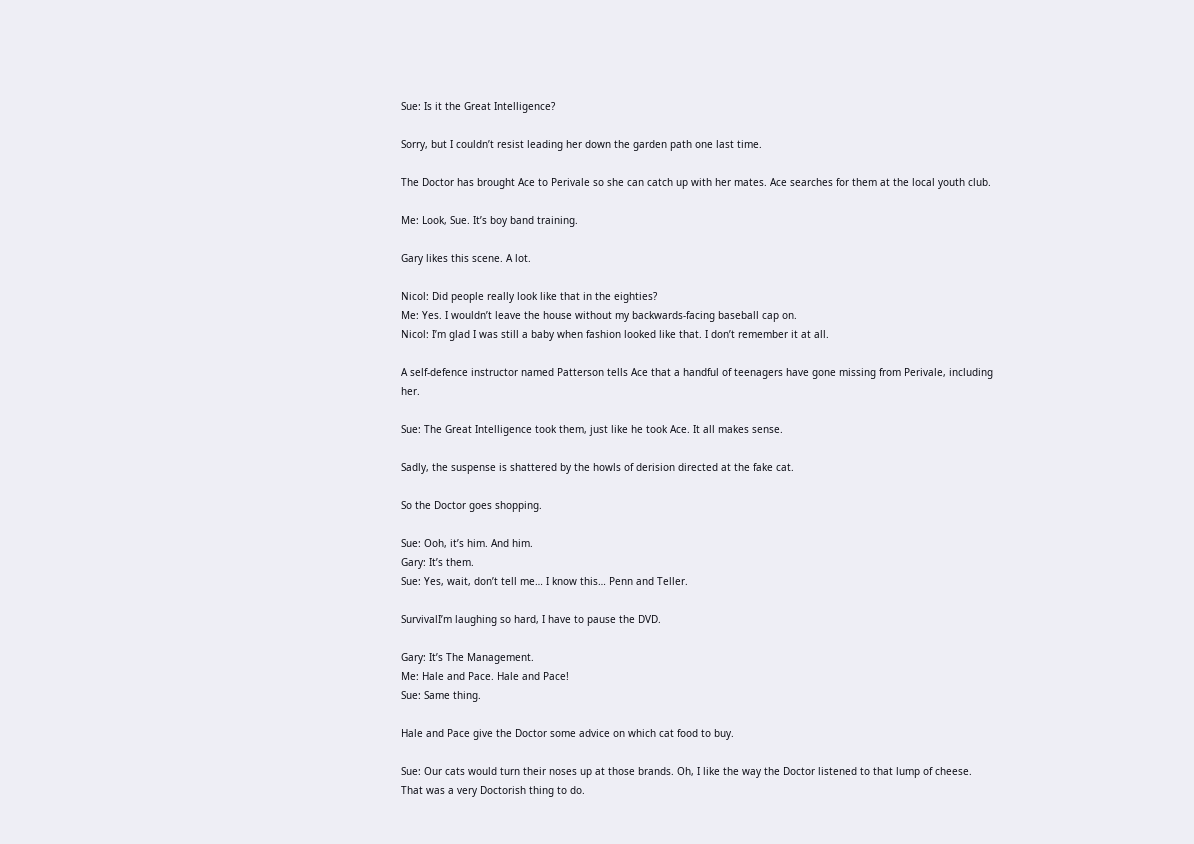Sue: Is it the Great Intelligence?

Sorry, but I couldn’t resist leading her down the garden path one last time.

The Doctor has brought Ace to Perivale so she can catch up with her mates. Ace searches for them at the local youth club.

Me: Look, Sue. It’s boy band training.

Gary likes this scene. A lot.

Nicol: Did people really look like that in the eighties?
Me: Yes. I wouldn’t leave the house without my backwards-facing baseball cap on.
Nicol: I’m glad I was still a baby when fashion looked like that. I don’t remember it at all.

A self-defence instructor named Patterson tells Ace that a handful of teenagers have gone missing from Perivale, including her.

Sue: The Great Intelligence took them, just like he took Ace. It all makes sense.

Sadly, the suspense is shattered by the howls of derision directed at the fake cat.

So the Doctor goes shopping.

Sue: Ooh, it’s him. And him.
Gary: It’s them.
Sue: Yes, wait, don’t tell me… I know this… Penn and Teller.

SurvivalI’m laughing so hard, I have to pause the DVD.

Gary: It’s The Management.
Me: Hale and Pace. Hale and Pace!
Sue: Same thing.

Hale and Pace give the Doctor some advice on which cat food to buy.

Sue: Our cats would turn their noses up at those brands. Oh, I like the way the Doctor listened to that lump of cheese. That was a very Doctorish thing to do.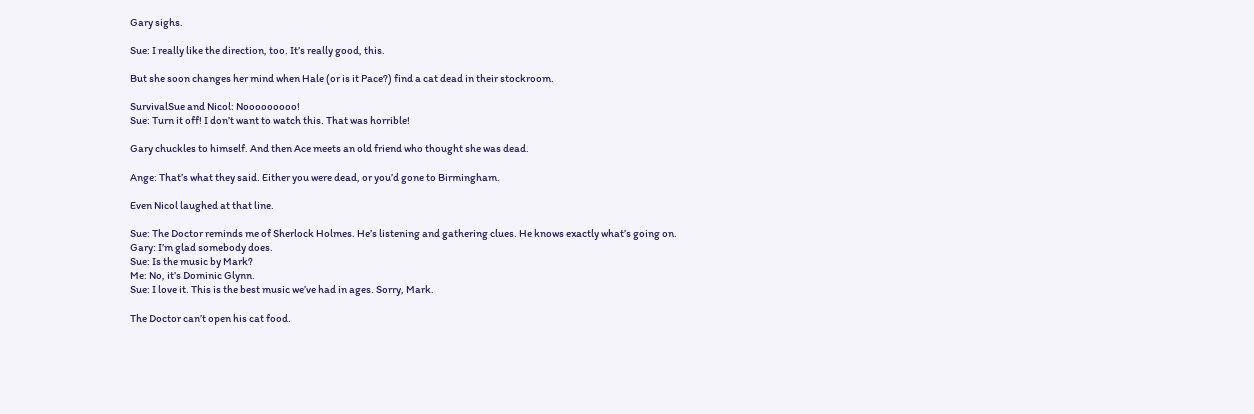Gary sighs.

Sue: I really like the direction, too. It’s really good, this.

But she soon changes her mind when Hale (or is it Pace?) find a cat dead in their stockroom.

SurvivalSue and Nicol: Nooooooooo!
Sue: Turn it off! I don’t want to watch this. That was horrible!

Gary chuckles to himself. And then Ace meets an old friend who thought she was dead.

Ange: That’s what they said. Either you were dead, or you’d gone to Birmingham.

Even Nicol laughed at that line.

Sue: The Doctor reminds me of Sherlock Holmes. He’s listening and gathering clues. He knows exactly what’s going on.
Gary: I’m glad somebody does.
Sue: Is the music by Mark?
Me: No, it’s Dominic Glynn.
Sue: I love it. This is the best music we’ve had in ages. Sorry, Mark.

The Doctor can’t open his cat food.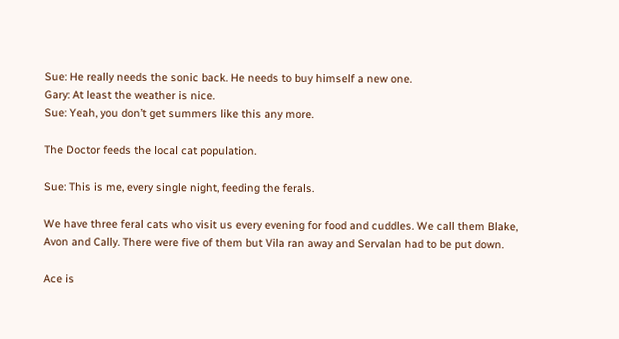Sue: He really needs the sonic back. He needs to buy himself a new one.
Gary: At least the weather is nice.
Sue: Yeah, you don’t get summers like this any more.

The Doctor feeds the local cat population.

Sue: This is me, every single night, feeding the ferals.

We have three feral cats who visit us every evening for food and cuddles. We call them Blake, Avon and Cally. There were five of them but Vila ran away and Servalan had to be put down.

Ace is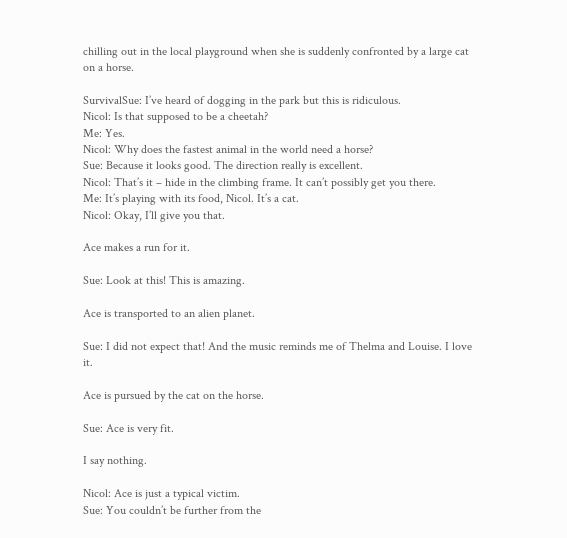chilling out in the local playground when she is suddenly confronted by a large cat on a horse.

SurvivalSue: I’ve heard of dogging in the park but this is ridiculous.
Nicol: Is that supposed to be a cheetah?
Me: Yes.
Nicol: Why does the fastest animal in the world need a horse?
Sue: Because it looks good. The direction really is excellent.
Nicol: That’s it – hide in the climbing frame. It can’t possibly get you there.
Me: It’s playing with its food, Nicol. It’s a cat.
Nicol: Okay, I’ll give you that.

Ace makes a run for it.

Sue: Look at this! This is amazing.

Ace is transported to an alien planet.

Sue: I did not expect that! And the music reminds me of Thelma and Louise. I love it.

Ace is pursued by the cat on the horse.

Sue: Ace is very fit.

I say nothing.

Nicol: Ace is just a typical victim.
Sue: You couldn’t be further from the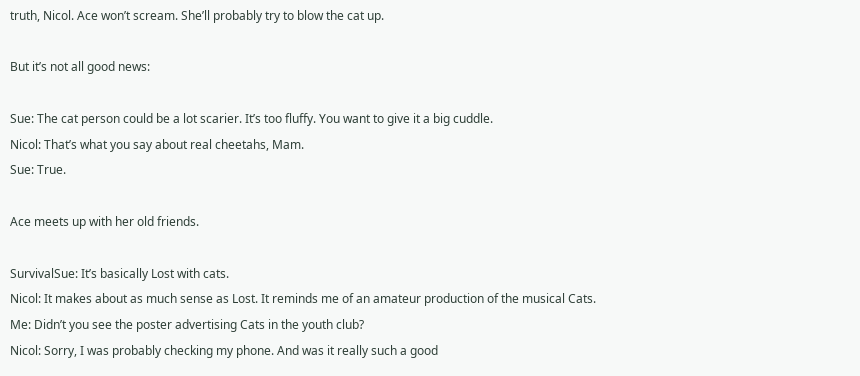truth, Nicol. Ace won’t scream. She’ll probably try to blow the cat up.

But it’s not all good news:

Sue: The cat person could be a lot scarier. It’s too fluffy. You want to give it a big cuddle.
Nicol: That’s what you say about real cheetahs, Mam.
Sue: True.

Ace meets up with her old friends.

SurvivalSue: It’s basically Lost with cats.
Nicol: It makes about as much sense as Lost. It reminds me of an amateur production of the musical Cats.
Me: Didn’t you see the poster advertising Cats in the youth club?
Nicol: Sorry, I was probably checking my phone. And was it really such a good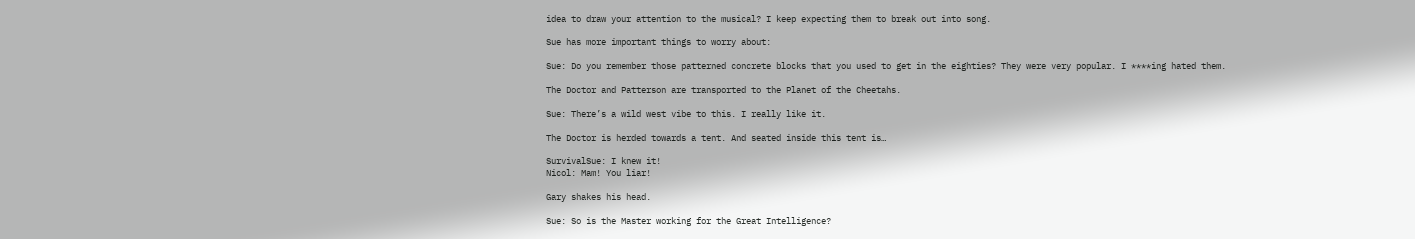idea to draw your attention to the musical? I keep expecting them to break out into song.

Sue has more important things to worry about:

Sue: Do you remember those patterned concrete blocks that you used to get in the eighties? They were very popular. I ****ing hated them.

The Doctor and Patterson are transported to the Planet of the Cheetahs.

Sue: There’s a wild west vibe to this. I really like it.

The Doctor is herded towards a tent. And seated inside this tent is…

SurvivalSue: I knew it!
Nicol: Mam! You liar!

Gary shakes his head.

Sue: So is the Master working for the Great Intelligence?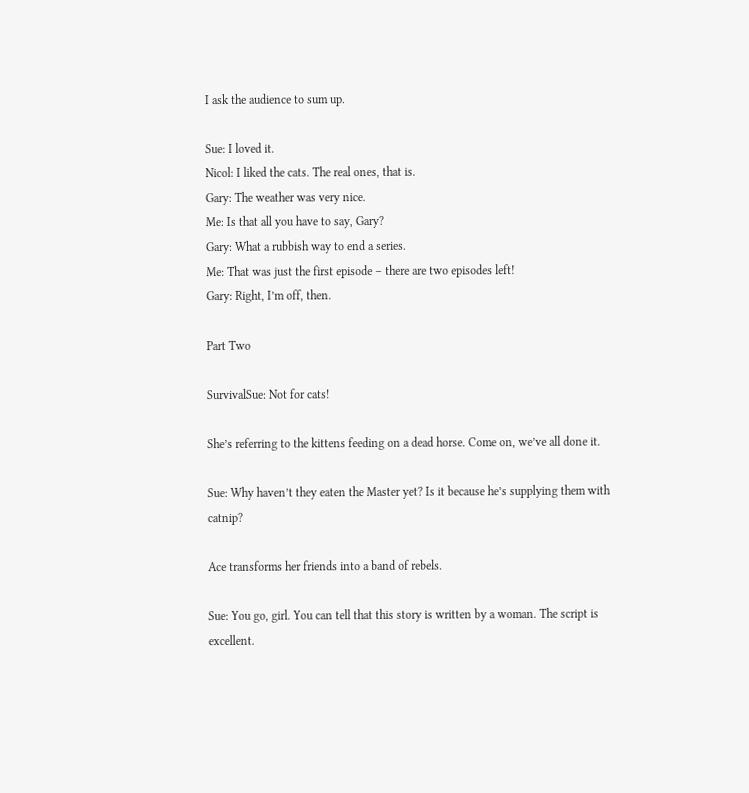I ask the audience to sum up.

Sue: I loved it.
Nicol: I liked the cats. The real ones, that is.
Gary: The weather was very nice.
Me: Is that all you have to say, Gary?
Gary: What a rubbish way to end a series.
Me: That was just the first episode – there are two episodes left!
Gary: Right, I’m off, then.

Part Two

SurvivalSue: Not for cats!

She’s referring to the kittens feeding on a dead horse. Come on, we’ve all done it.

Sue: Why haven’t they eaten the Master yet? Is it because he’s supplying them with catnip?

Ace transforms her friends into a band of rebels.

Sue: You go, girl. You can tell that this story is written by a woman. The script is excellent.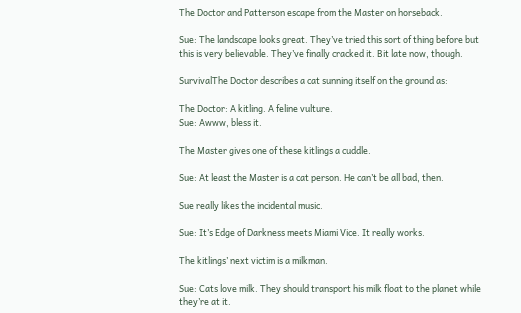The Doctor and Patterson escape from the Master on horseback.

Sue: The landscape looks great. They’ve tried this sort of thing before but this is very believable. They’ve finally cracked it. Bit late now, though.

SurvivalThe Doctor describes a cat sunning itself on the ground as:

The Doctor: A kitling. A feline vulture.
Sue: Awww, bless it.

The Master gives one of these kitlings a cuddle.

Sue: At least the Master is a cat person. He can’t be all bad, then.

Sue really likes the incidental music.

Sue: It’s Edge of Darkness meets Miami Vice. It really works.

The kitlings’ next victim is a milkman.

Sue: Cats love milk. They should transport his milk float to the planet while they’re at it.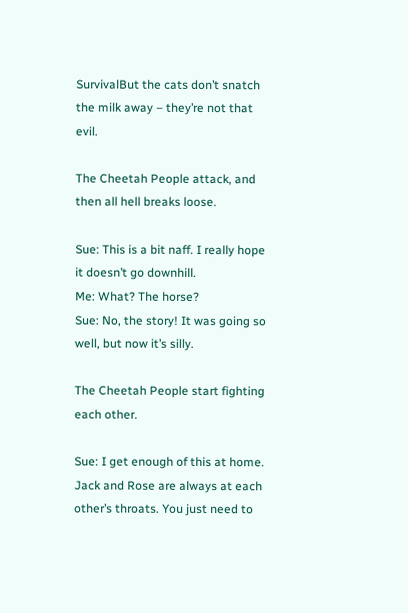SurvivalBut the cats don’t snatch the milk away – they’re not that evil.

The Cheetah People attack, and then all hell breaks loose.

Sue: This is a bit naff. I really hope it doesn’t go downhill.
Me: What? The horse?
Sue: No, the story! It was going so well, but now it’s silly.

The Cheetah People start fighting each other.

Sue: I get enough of this at home. Jack and Rose are always at each other’s throats. You just need to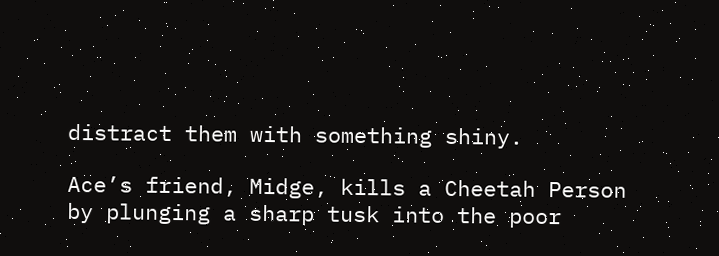distract them with something shiny.

Ace’s friend, Midge, kills a Cheetah Person by plunging a sharp tusk into the poor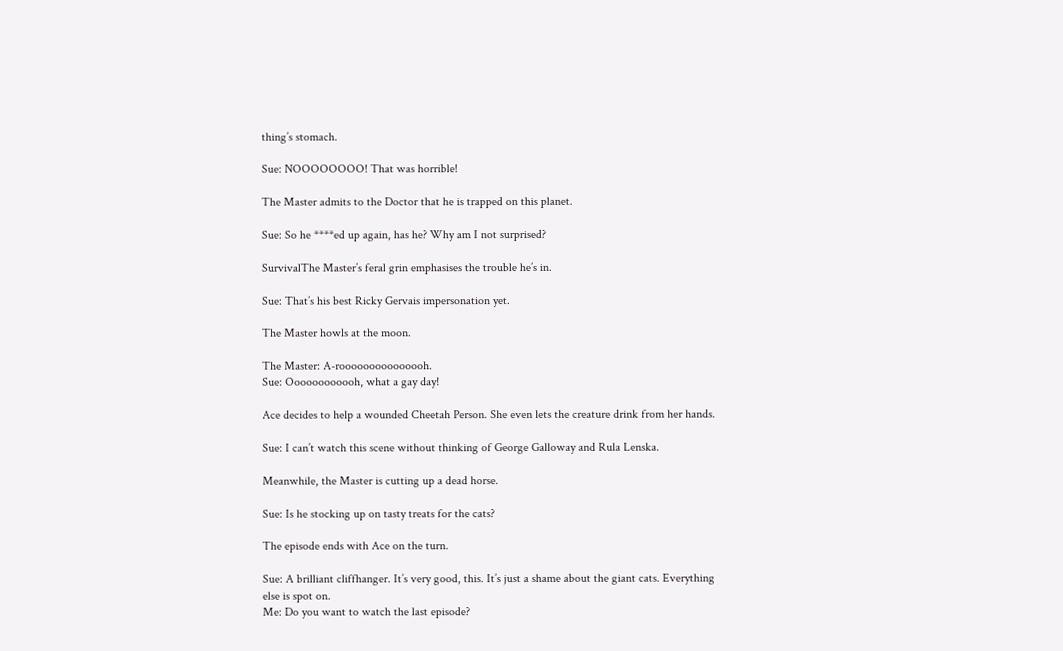thing’s stomach.

Sue: NOOOOOOOO! That was horrible!

The Master admits to the Doctor that he is trapped on this planet.

Sue: So he ****ed up again, has he? Why am I not surprised?

SurvivalThe Master’s feral grin emphasises the trouble he’s in.

Sue: That’s his best Ricky Gervais impersonation yet.

The Master howls at the moon.

The Master: A-rooooooooooooooh.
Sue: Oooooooooooh, what a gay day!

Ace decides to help a wounded Cheetah Person. She even lets the creature drink from her hands.

Sue: I can’t watch this scene without thinking of George Galloway and Rula Lenska.

Meanwhile, the Master is cutting up a dead horse.

Sue: Is he stocking up on tasty treats for the cats?

The episode ends with Ace on the turn.

Sue: A brilliant cliffhanger. It’s very good, this. It’s just a shame about the giant cats. Everything else is spot on.
Me: Do you want to watch the last episode?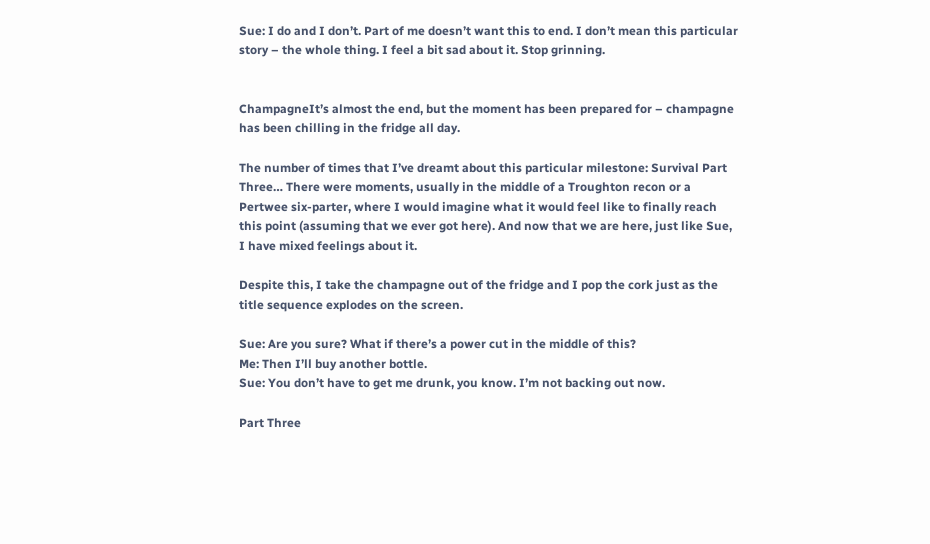Sue: I do and I don’t. Part of me doesn’t want this to end. I don’t mean this particular story – the whole thing. I feel a bit sad about it. Stop grinning.


ChampagneIt’s almost the end, but the moment has been prepared for – champagne has been chilling in the fridge all day.

The number of times that I’ve dreamt about this particular milestone: Survival Part Three… There were moments, usually in the middle of a Troughton recon or a Pertwee six-parter, where I would imagine what it would feel like to finally reach this point (assuming that we ever got here). And now that we are here, just like Sue, I have mixed feelings about it.

Despite this, I take the champagne out of the fridge and I pop the cork just as the title sequence explodes on the screen.

Sue: Are you sure? What if there’s a power cut in the middle of this?
Me: Then I’ll buy another bottle.
Sue: You don’t have to get me drunk, you know. I’m not backing out now.

Part Three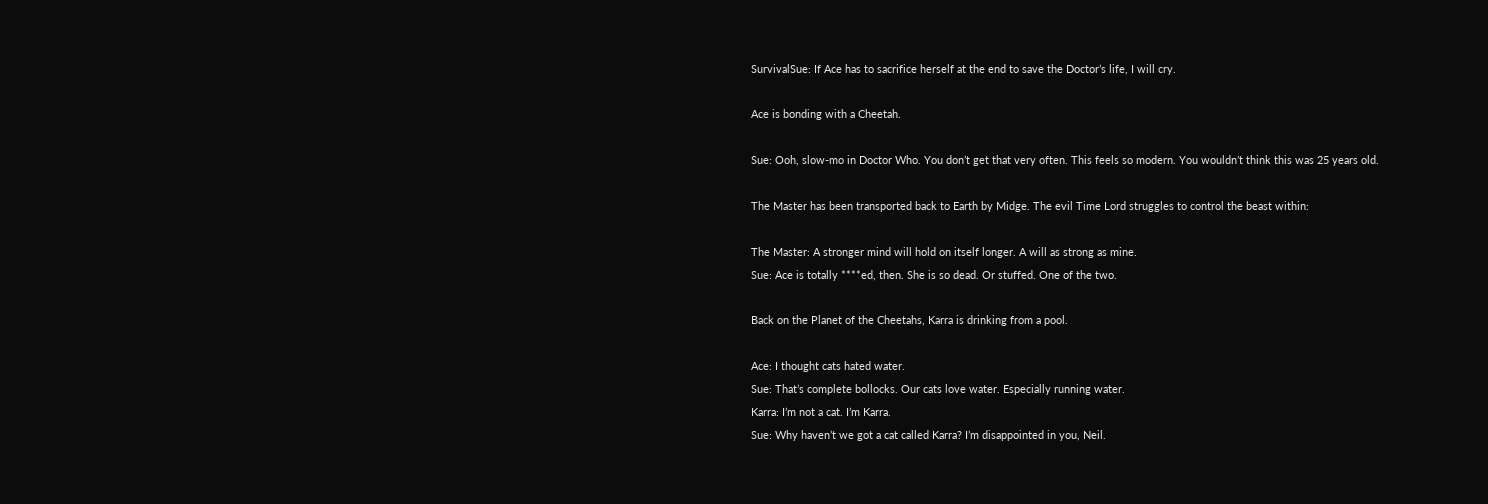SurvivalSue: If Ace has to sacrifice herself at the end to save the Doctor’s life, I will cry.

Ace is bonding with a Cheetah.

Sue: Ooh, slow-mo in Doctor Who. You don’t get that very often. This feels so modern. You wouldn’t think this was 25 years old.

The Master has been transported back to Earth by Midge. The evil Time Lord struggles to control the beast within:

The Master: A stronger mind will hold on itself longer. A will as strong as mine.
Sue: Ace is totally ****ed, then. She is so dead. Or stuffed. One of the two.

Back on the Planet of the Cheetahs, Karra is drinking from a pool.

Ace: I thought cats hated water.
Sue: That’s complete bollocks. Our cats love water. Especially running water.
Karra: I’m not a cat. I’m Karra.
Sue: Why haven’t we got a cat called Karra? I’m disappointed in you, Neil.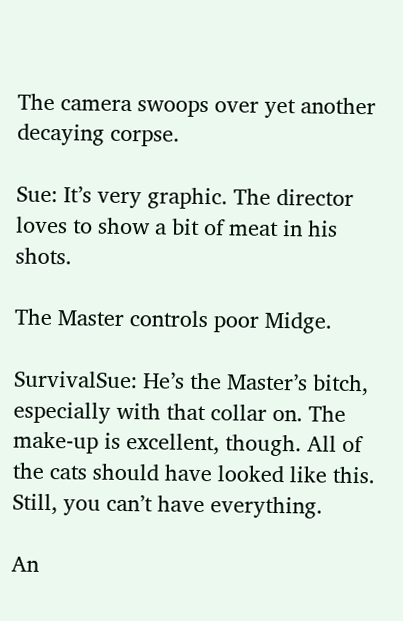The camera swoops over yet another decaying corpse.

Sue: It’s very graphic. The director loves to show a bit of meat in his shots.

The Master controls poor Midge.

SurvivalSue: He’s the Master’s bitch, especially with that collar on. The make-up is excellent, though. All of the cats should have looked like this. Still, you can’t have everything.

An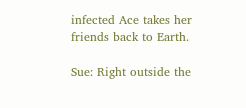infected Ace takes her friends back to Earth.

Sue: Right outside the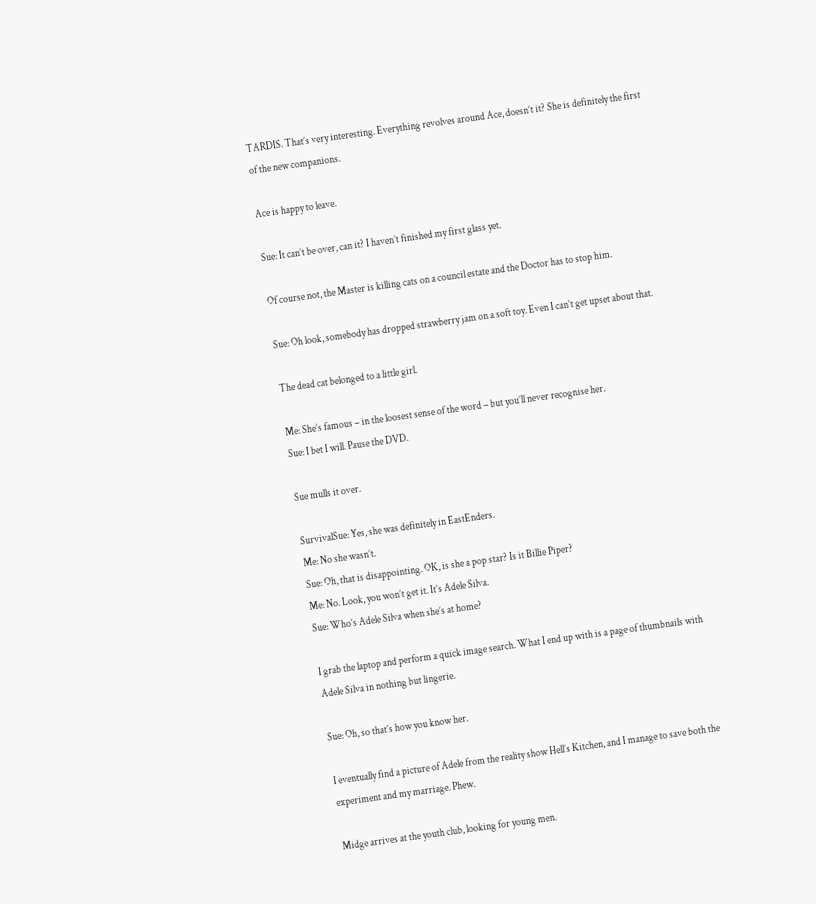TARDIS. That’s very interesting. Everything revolves around Ace, doesn’t it? She is definitely the first of the new companions.

Ace is happy to leave.

Sue: It can’t be over, can it? I haven’t finished my first glass yet.

Of course not, the Master is killing cats on a council estate and the Doctor has to stop him.

Sue: Oh look, somebody has dropped strawberry jam on a soft toy. Even I can’t get upset about that.

The dead cat belonged to a little girl.

Me: She’s famous – in the loosest sense of the word – but you’ll never recognise her.
Sue: I bet I will. Pause the DVD.

Sue mulls it over.

SurvivalSue: Yes, she was definitely in EastEnders.
Me: No she wasn’t.
Sue: Oh, that is disappointing. OK, is she a pop star? Is it Billie Piper?
Me: No. Look, you won’t get it. It’s Adele Silva.
Sue: Who’s Adele Silva when she’s at home?

I grab the laptop and perform a quick image search. What I end up with is a page of thumbnails with Adele Silva in nothing but lingerie.

Sue: Oh, so that’s how you know her.

I eventually find a picture of Adele from the reality show Hell’s Kitchen, and I manage to save both the experiment and my marriage. Phew.

Midge arrives at the youth club, looking for young men.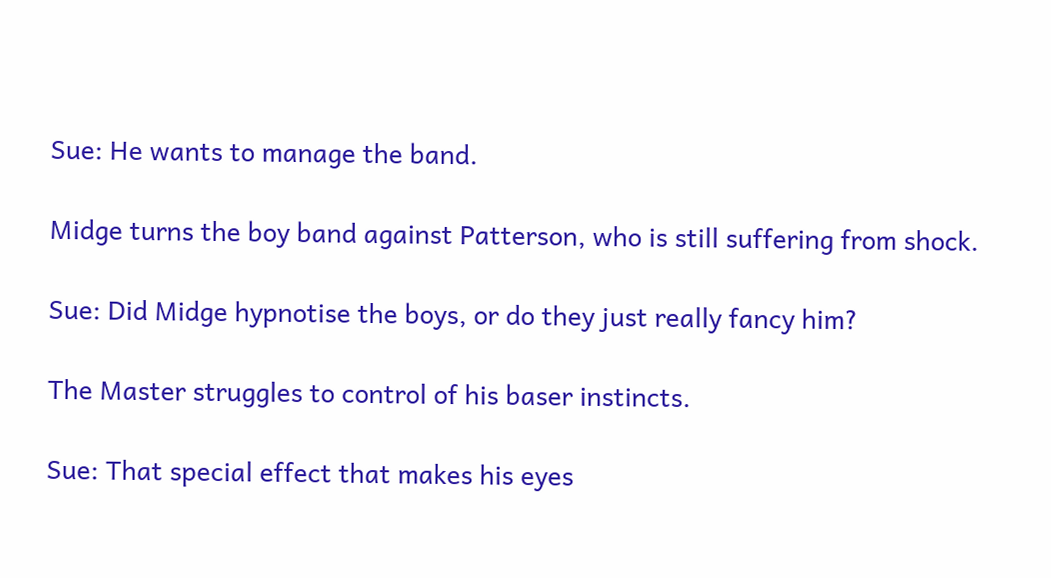Sue: He wants to manage the band.

Midge turns the boy band against Patterson, who is still suffering from shock.

Sue: Did Midge hypnotise the boys, or do they just really fancy him?

The Master struggles to control of his baser instincts.

Sue: That special effect that makes his eyes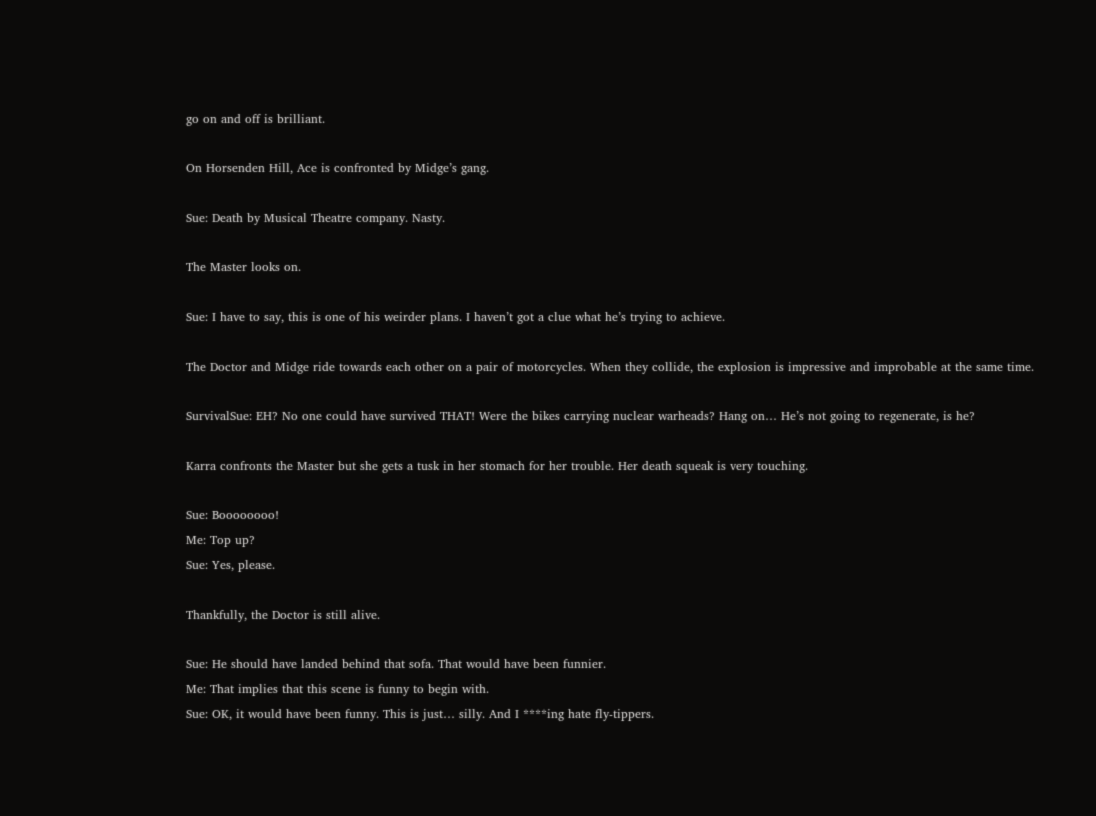go on and off is brilliant.

On Horsenden Hill, Ace is confronted by Midge’s gang.

Sue: Death by Musical Theatre company. Nasty.

The Master looks on.

Sue: I have to say, this is one of his weirder plans. I haven’t got a clue what he’s trying to achieve.

The Doctor and Midge ride towards each other on a pair of motorcycles. When they collide, the explosion is impressive and improbable at the same time.

SurvivalSue: EH? No one could have survived THAT! Were the bikes carrying nuclear warheads? Hang on… He’s not going to regenerate, is he?

Karra confronts the Master but she gets a tusk in her stomach for her trouble. Her death squeak is very touching.

Sue: Boooooooo!
Me: Top up?
Sue: Yes, please.

Thankfully, the Doctor is still alive.

Sue: He should have landed behind that sofa. That would have been funnier.
Me: That implies that this scene is funny to begin with.
Sue: OK, it would have been funny. This is just… silly. And I ****ing hate fly-tippers.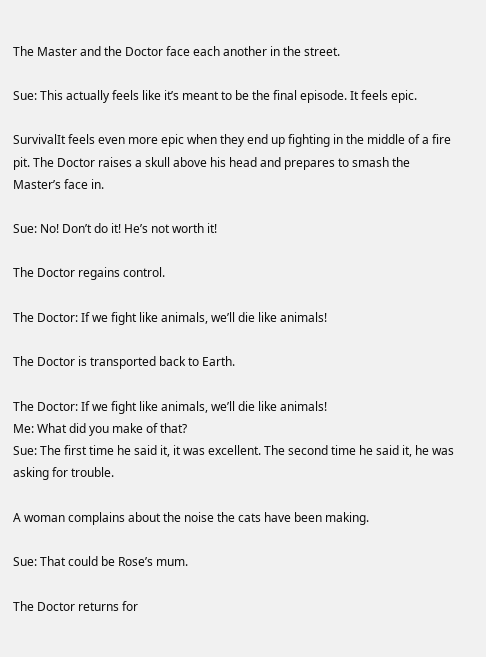The Master and the Doctor face each another in the street.

Sue: This actually feels like it’s meant to be the final episode. It feels epic.

SurvivalIt feels even more epic when they end up fighting in the middle of a fire pit. The Doctor raises a skull above his head and prepares to smash the Master’s face in.

Sue: No! Don’t do it! He’s not worth it!

The Doctor regains control.

The Doctor: If we fight like animals, we’ll die like animals!

The Doctor is transported back to Earth.

The Doctor: If we fight like animals, we’ll die like animals!
Me: What did you make of that?
Sue: The first time he said it, it was excellent. The second time he said it, he was asking for trouble.

A woman complains about the noise the cats have been making.

Sue: That could be Rose’s mum.

The Doctor returns for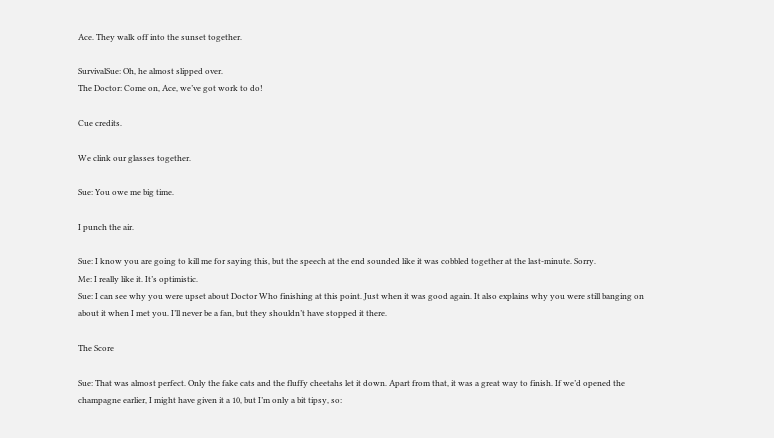Ace. They walk off into the sunset together.

SurvivalSue: Oh, he almost slipped over.
The Doctor: Come on, Ace, we’ve got work to do!

Cue credits.

We clink our glasses together.

Sue: You owe me big time.

I punch the air.

Sue: I know you are going to kill me for saying this, but the speech at the end sounded like it was cobbled together at the last-minute. Sorry.
Me: I really like it. It’s optimistic.
Sue: I can see why you were upset about Doctor Who finishing at this point. Just when it was good again. It also explains why you were still banging on about it when I met you. I’ll never be a fan, but they shouldn’t have stopped it there.

The Score

Sue: That was almost perfect. Only the fake cats and the fluffy cheetahs let it down. Apart from that, it was a great way to finish. If we’d opened the champagne earlier, I might have given it a 10, but I’m only a bit tipsy, so: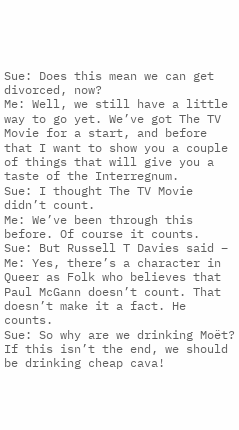Sue: Does this mean we can get divorced, now?
Me: Well, we still have a little way to go yet. We’ve got The TV Movie for a start, and before that I want to show you a couple of things that will give you a taste of the Interregnum.
Sue: I thought The TV Movie didn’t count.
Me: We’ve been through this before. Of course it counts.
Sue: But Russell T Davies said –
Me: Yes, there’s a character in Queer as Folk who believes that Paul McGann doesn’t count. That doesn’t make it a fact. He counts.
Sue: So why are we drinking Moët? If this isn’t the end, we should be drinking cheap cava!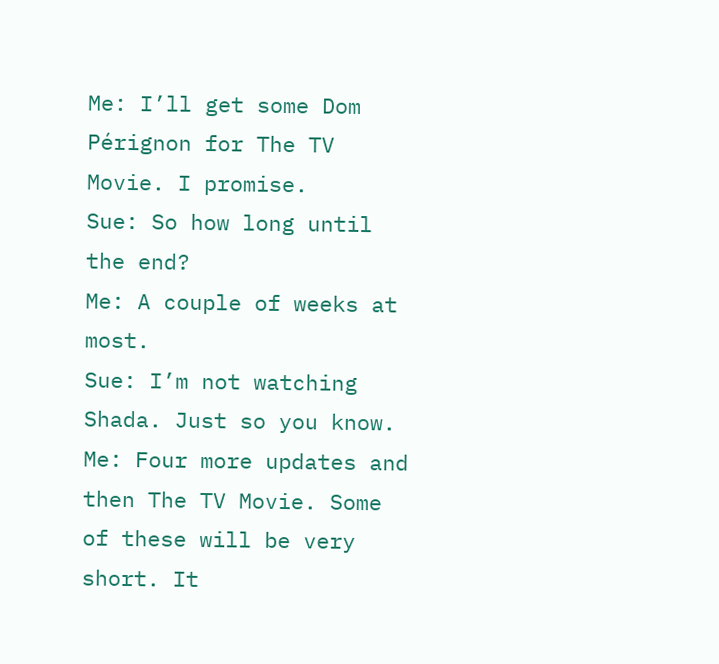Me: I’ll get some Dom Pérignon for The TV Movie. I promise.
Sue: So how long until the end?
Me: A couple of weeks at most.
Sue: I’m not watching Shada. Just so you know.
Me: Four more updates and then The TV Movie. Some of these will be very short. It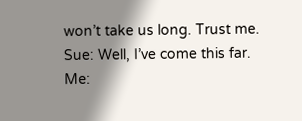won’t take us long. Trust me.
Sue: Well, I’ve come this far.
Me: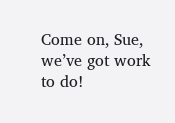Come on, Sue, we’ve got work to do!